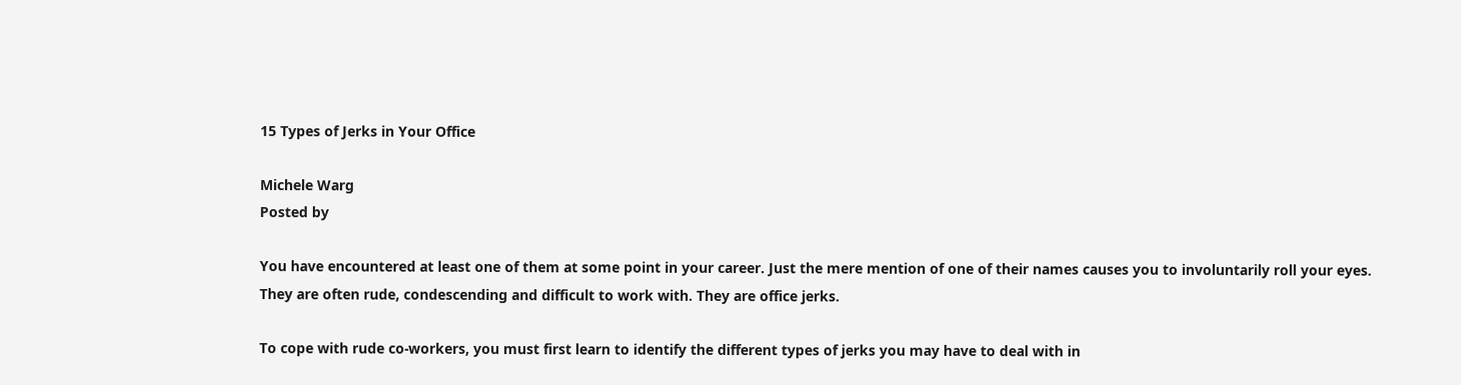15 Types of Jerks in Your Office

Michele Warg
Posted by

You have encountered at least one of them at some point in your career. Just the mere mention of one of their names causes you to involuntarily roll your eyes. They are often rude, condescending and difficult to work with. They are office jerks.

To cope with rude co-workers, you must first learn to identify the different types of jerks you may have to deal with in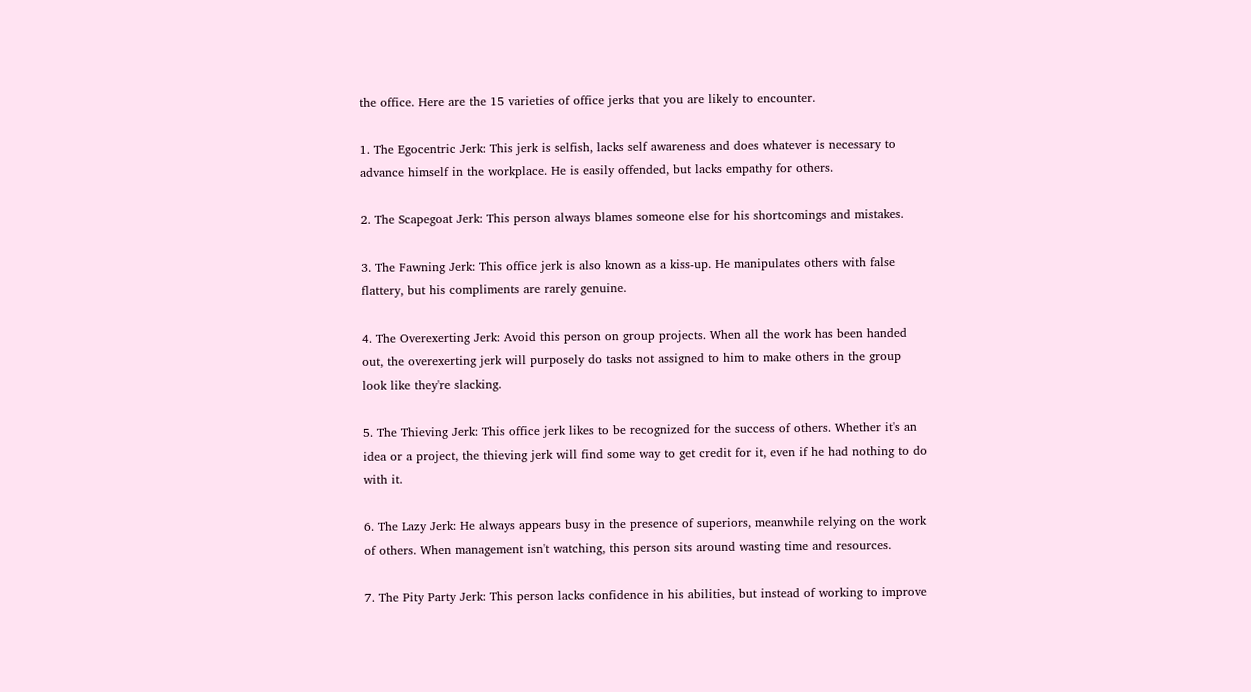the office. Here are the 15 varieties of office jerks that you are likely to encounter.

1. The Egocentric Jerk: This jerk is selfish, lacks self awareness and does whatever is necessary to advance himself in the workplace. He is easily offended, but lacks empathy for others.

2. The Scapegoat Jerk: This person always blames someone else for his shortcomings and mistakes.

3. The Fawning Jerk: This office jerk is also known as a kiss-up. He manipulates others with false flattery, but his compliments are rarely genuine.

4. The Overexerting Jerk: Avoid this person on group projects. When all the work has been handed out, the overexerting jerk will purposely do tasks not assigned to him to make others in the group look like they're slacking.

5. The Thieving Jerk: This office jerk likes to be recognized for the success of others. Whether it's an idea or a project, the thieving jerk will find some way to get credit for it, even if he had nothing to do with it.

6. The Lazy Jerk: He always appears busy in the presence of superiors, meanwhile relying on the work of others. When management isn't watching, this person sits around wasting time and resources.

7. The Pity Party Jerk: This person lacks confidence in his abilities, but instead of working to improve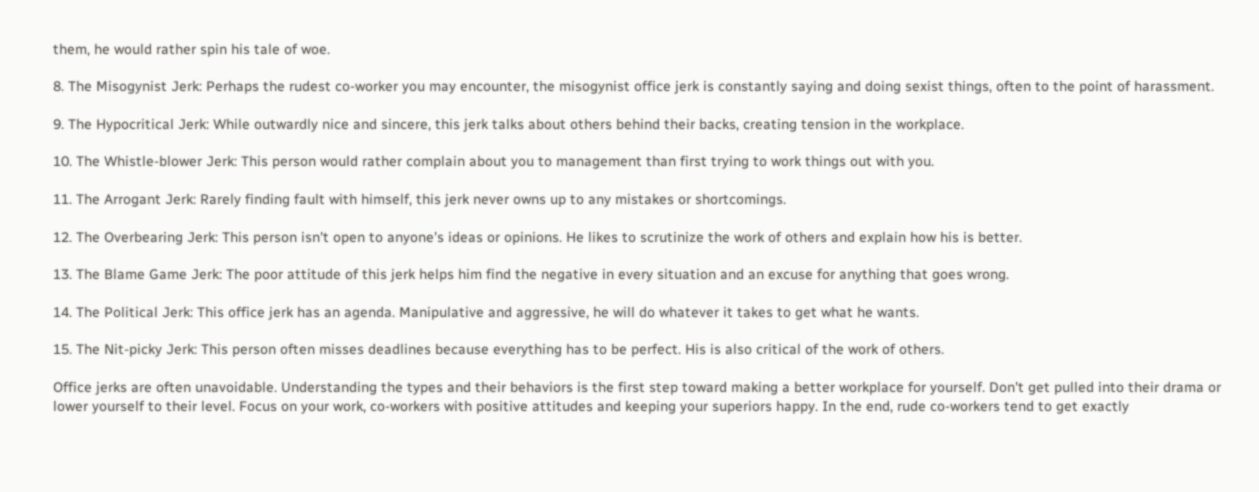them, he would rather spin his tale of woe.

8. The Misogynist Jerk: Perhaps the rudest co-worker you may encounter, the misogynist office jerk is constantly saying and doing sexist things, often to the point of harassment.

9. The Hypocritical Jerk: While outwardly nice and sincere, this jerk talks about others behind their backs, creating tension in the workplace.

10. The Whistle-blower Jerk: This person would rather complain about you to management than first trying to work things out with you.

11. The Arrogant Jerk: Rarely finding fault with himself, this jerk never owns up to any mistakes or shortcomings.

12. The Overbearing Jerk: This person isn't open to anyone's ideas or opinions. He likes to scrutinize the work of others and explain how his is better.

13. The Blame Game Jerk: The poor attitude of this jerk helps him find the negative in every situation and an excuse for anything that goes wrong.

14. The Political Jerk: This office jerk has an agenda. Manipulative and aggressive, he will do whatever it takes to get what he wants.

15. The Nit-picky Jerk: This person often misses deadlines because everything has to be perfect. His is also critical of the work of others.

Office jerks are often unavoidable. Understanding the types and their behaviors is the first step toward making a better workplace for yourself. Don't get pulled into their drama or lower yourself to their level. Focus on your work, co-workers with positive attitudes and keeping your superiors happy. In the end, rude co-workers tend to get exactly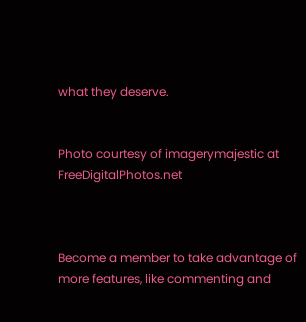what they deserve.


Photo courtesy of imagerymajestic at FreeDigitalPhotos.net



Become a member to take advantage of more features, like commenting and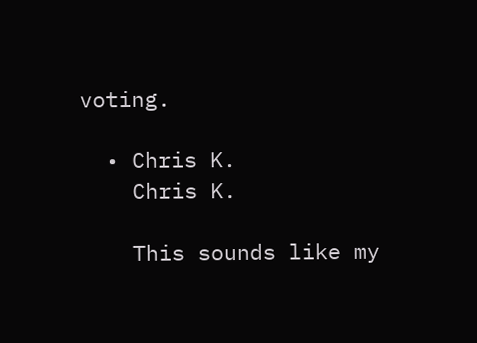voting.

  • Chris K.
    Chris K.

    This sounds like my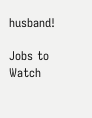husband!

Jobs to Watch